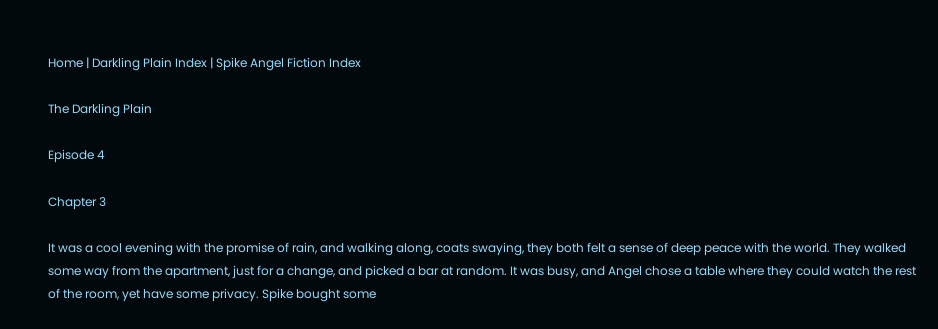Home | Darkling Plain Index | Spike Angel Fiction Index

The Darkling Plain

Episode 4

Chapter 3

It was a cool evening with the promise of rain, and walking along, coats swaying, they both felt a sense of deep peace with the world. They walked some way from the apartment, just for a change, and picked a bar at random. It was busy, and Angel chose a table where they could watch the rest of the room, yet have some privacy. Spike bought some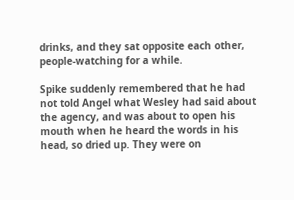drinks, and they sat opposite each other, people-watching for a while.

Spike suddenly remembered that he had not told Angel what Wesley had said about the agency, and was about to open his mouth when he heard the words in his head, so dried up. They were on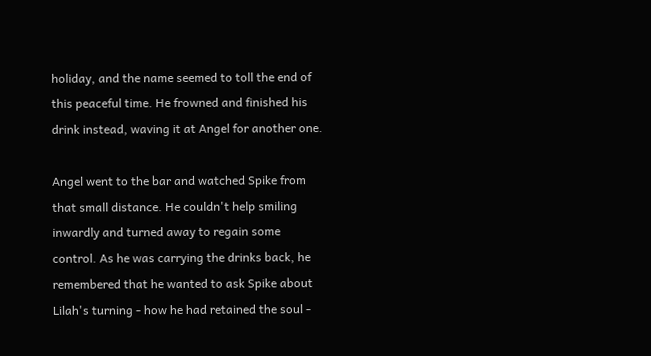holiday, and the name seemed to toll the end of this peaceful time. He frowned and finished his drink instead, waving it at Angel for another one.

Angel went to the bar and watched Spike from that small distance. He couldn't help smiling inwardly and turned away to regain some control. As he was carrying the drinks back, he remembered that he wanted to ask Spike about Lilah's turning - how he had retained the soul -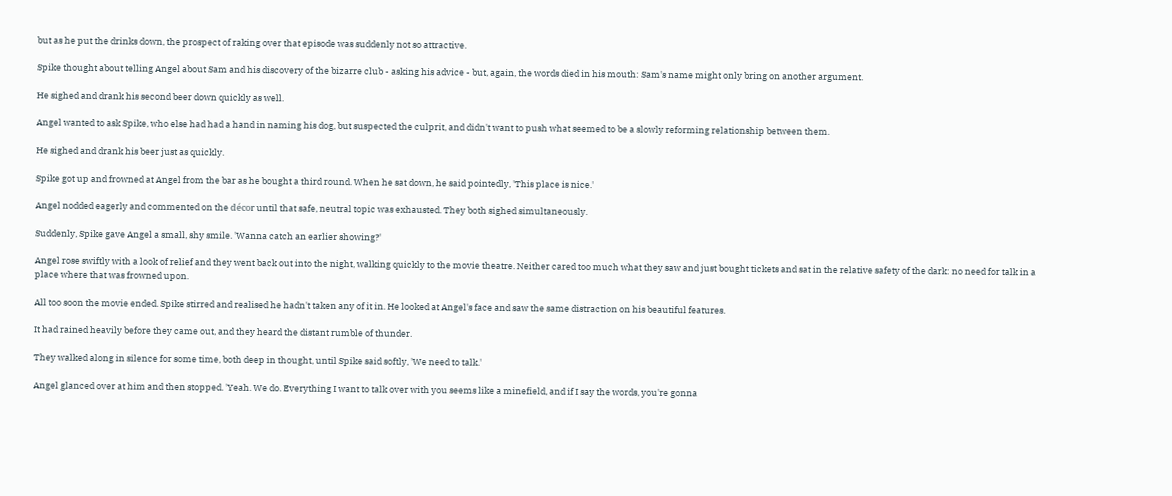but as he put the drinks down, the prospect of raking over that episode was suddenly not so attractive.

Spike thought about telling Angel about Sam and his discovery of the bizarre club - asking his advice - but, again, the words died in his mouth: Sam's name might only bring on another argument.

He sighed and drank his second beer down quickly as well.

Angel wanted to ask Spike, who else had had a hand in naming his dog, but suspected the culprit, and didn't want to push what seemed to be a slowly reforming relationship between them.

He sighed and drank his beer just as quickly.

Spike got up and frowned at Angel from the bar as he bought a third round. When he sat down, he said pointedly, 'This place is nice.'

Angel nodded eagerly and commented on the décor until that safe, neutral topic was exhausted. They both sighed simultaneously.

Suddenly, Spike gave Angel a small, shy smile. 'Wanna catch an earlier showing?'

Angel rose swiftly with a look of relief and they went back out into the night, walking quickly to the movie theatre. Neither cared too much what they saw and just bought tickets and sat in the relative safety of the dark: no need for talk in a place where that was frowned upon.

All too soon the movie ended. Spike stirred and realised he hadn't taken any of it in. He looked at Angel's face and saw the same distraction on his beautiful features.

It had rained heavily before they came out, and they heard the distant rumble of thunder.

They walked along in silence for some time, both deep in thought, until Spike said softly, 'We need to talk.'

Angel glanced over at him and then stopped. 'Yeah. We do. Everything I want to talk over with you seems like a minefield, and if I say the words, you're gonna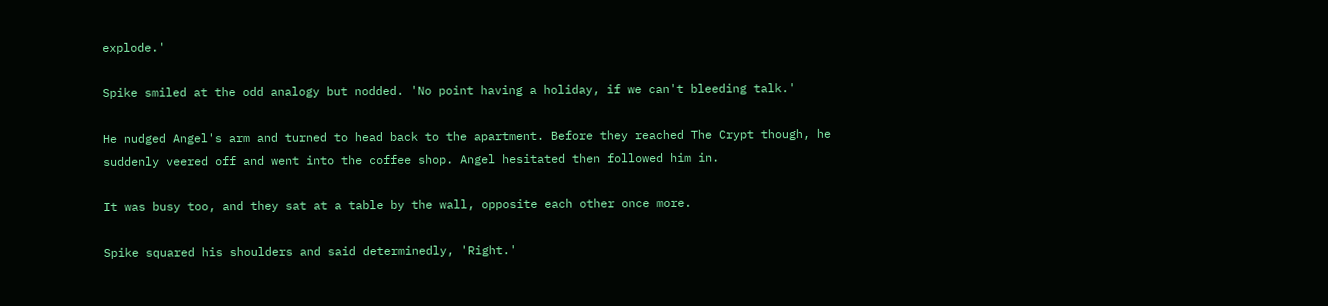explode.'

Spike smiled at the odd analogy but nodded. 'No point having a holiday, if we can't bleeding talk.'

He nudged Angel's arm and turned to head back to the apartment. Before they reached The Crypt though, he suddenly veered off and went into the coffee shop. Angel hesitated then followed him in.

It was busy too, and they sat at a table by the wall, opposite each other once more.

Spike squared his shoulders and said determinedly, 'Right.'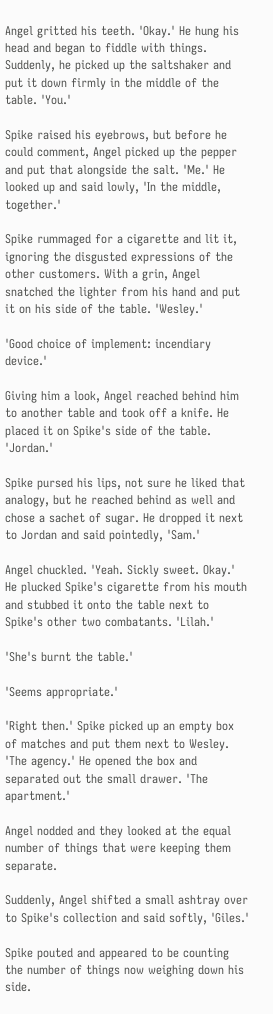Angel gritted his teeth. 'Okay.' He hung his head and began to fiddle with things. Suddenly, he picked up the saltshaker and put it down firmly in the middle of the table. 'You.'

Spike raised his eyebrows, but before he could comment, Angel picked up the pepper and put that alongside the salt. 'Me.' He looked up and said lowly, 'In the middle, together.'

Spike rummaged for a cigarette and lit it, ignoring the disgusted expressions of the other customers. With a grin, Angel snatched the lighter from his hand and put it on his side of the table. 'Wesley.'

'Good choice of implement: incendiary device.'

Giving him a look, Angel reached behind him to another table and took off a knife. He placed it on Spike's side of the table. 'Jordan.'

Spike pursed his lips, not sure he liked that analogy, but he reached behind as well and chose a sachet of sugar. He dropped it next to Jordan and said pointedly, 'Sam.'

Angel chuckled. 'Yeah. Sickly sweet. Okay.' He plucked Spike's cigarette from his mouth and stubbed it onto the table next to Spike's other two combatants. 'Lilah.'

'She's burnt the table.'

'Seems appropriate.'

'Right then.' Spike picked up an empty box of matches and put them next to Wesley. 'The agency.' He opened the box and separated out the small drawer. 'The apartment.'

Angel nodded and they looked at the equal number of things that were keeping them separate.

Suddenly, Angel shifted a small ashtray over to Spike's collection and said softly, 'Giles.'

Spike pouted and appeared to be counting the number of things now weighing down his side.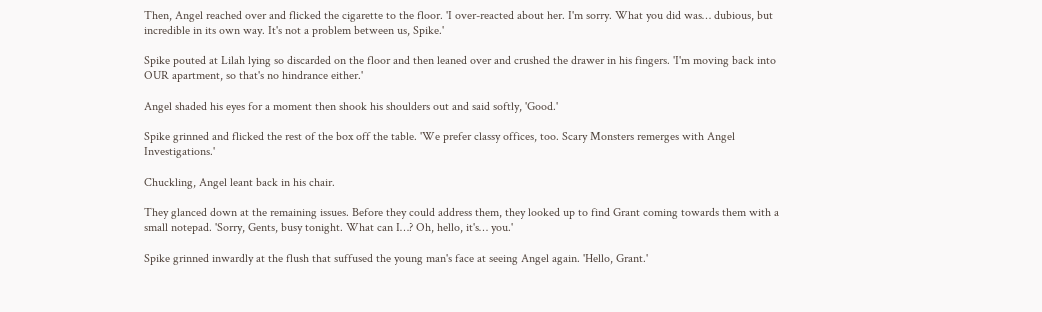Then, Angel reached over and flicked the cigarette to the floor. 'I over-reacted about her. I'm sorry. What you did was… dubious, but incredible in its own way. It's not a problem between us, Spike.'

Spike pouted at Lilah lying so discarded on the floor and then leaned over and crushed the drawer in his fingers. 'I'm moving back into OUR apartment, so that's no hindrance either.'

Angel shaded his eyes for a moment then shook his shoulders out and said softly, 'Good.'

Spike grinned and flicked the rest of the box off the table. 'We prefer classy offices, too. Scary Monsters remerges with Angel Investigations.'

Chuckling, Angel leant back in his chair.

They glanced down at the remaining issues. Before they could address them, they looked up to find Grant coming towards them with a small notepad. 'Sorry, Gents, busy tonight. What can I…? Oh, hello, it's… you.'

Spike grinned inwardly at the flush that suffused the young man's face at seeing Angel again. 'Hello, Grant.'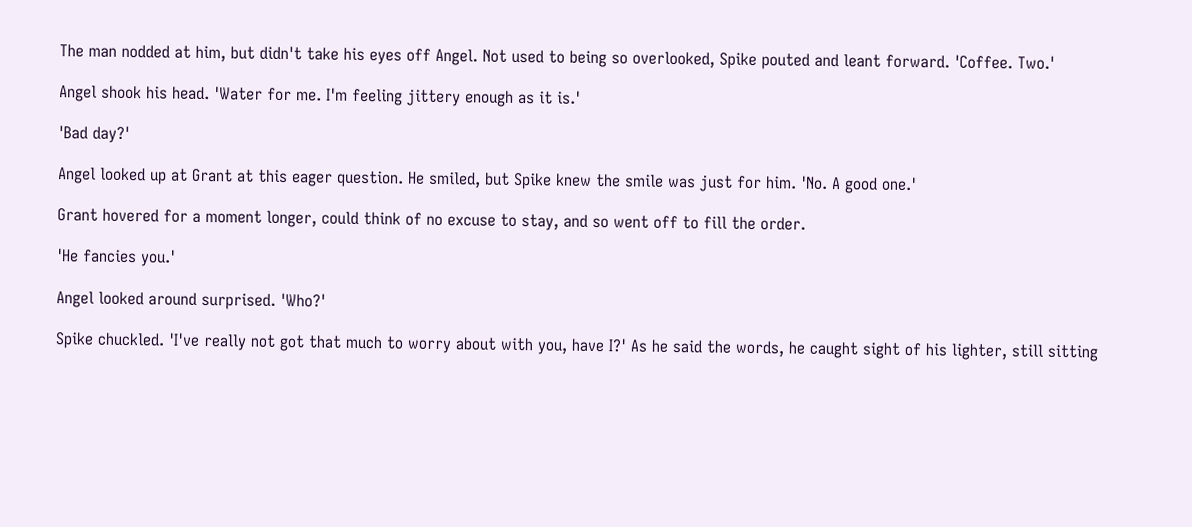The man nodded at him, but didn't take his eyes off Angel. Not used to being so overlooked, Spike pouted and leant forward. 'Coffee. Two.'

Angel shook his head. 'Water for me. I'm feeling jittery enough as it is.'

'Bad day?'

Angel looked up at Grant at this eager question. He smiled, but Spike knew the smile was just for him. 'No. A good one.'

Grant hovered for a moment longer, could think of no excuse to stay, and so went off to fill the order.

'He fancies you.'

Angel looked around surprised. 'Who?'

Spike chuckled. 'I've really not got that much to worry about with you, have I?' As he said the words, he caught sight of his lighter, still sitting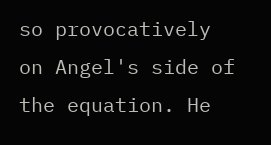so provocatively on Angel's side of the equation. He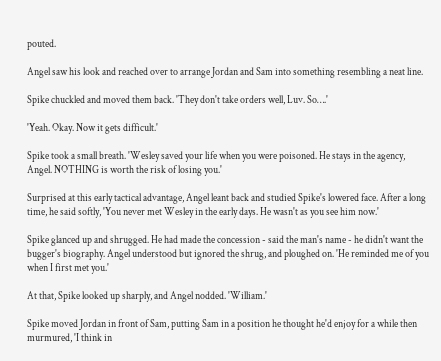pouted.

Angel saw his look and reached over to arrange Jordan and Sam into something resembling a neat line.

Spike chuckled and moved them back. 'They don't take orders well, Luv. So….'

'Yeah. Okay. Now it gets difficult.'

Spike took a small breath. 'Wesley saved your life when you were poisoned. He stays in the agency, Angel. NOTHING is worth the risk of losing you.'

Surprised at this early tactical advantage, Angel leant back and studied Spike's lowered face. After a long time, he said softly, 'You never met Wesley in the early days. He wasn't as you see him now.'

Spike glanced up and shrugged. He had made the concession - said the man's name - he didn't want the bugger's biography. Angel understood but ignored the shrug, and ploughed on. 'He reminded me of you when I first met you.'

At that, Spike looked up sharply, and Angel nodded. 'William.'

Spike moved Jordan in front of Sam, putting Sam in a position he thought he'd enjoy for a while then murmured, 'I think in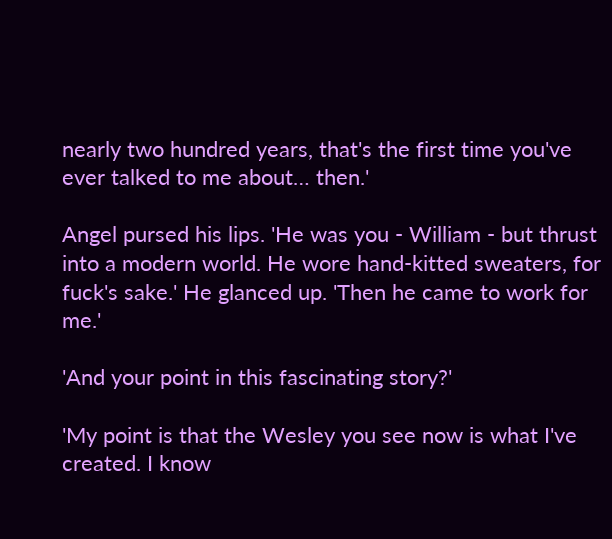nearly two hundred years, that's the first time you've ever talked to me about… then.'

Angel pursed his lips. 'He was you - William - but thrust into a modern world. He wore hand-kitted sweaters, for fuck's sake.' He glanced up. 'Then he came to work for me.'

'And your point in this fascinating story?'

'My point is that the Wesley you see now is what I've created. I know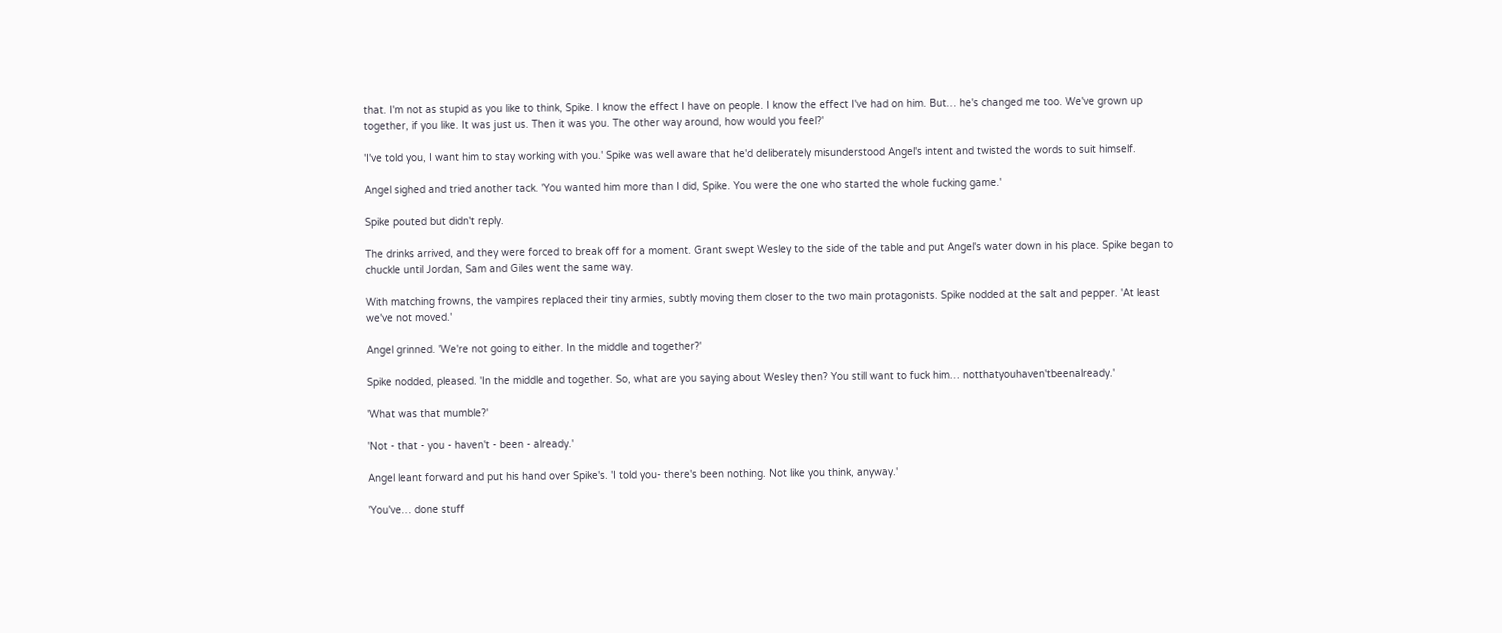that. I'm not as stupid as you like to think, Spike. I know the effect I have on people. I know the effect I've had on him. But… he's changed me too. We've grown up together, if you like. It was just us. Then it was you. The other way around, how would you feel?'

'I've told you, I want him to stay working with you.' Spike was well aware that he'd deliberately misunderstood Angel's intent and twisted the words to suit himself.

Angel sighed and tried another tack. 'You wanted him more than I did, Spike. You were the one who started the whole fucking game.'

Spike pouted but didn't reply.

The drinks arrived, and they were forced to break off for a moment. Grant swept Wesley to the side of the table and put Angel's water down in his place. Spike began to chuckle until Jordan, Sam and Giles went the same way.

With matching frowns, the vampires replaced their tiny armies, subtly moving them closer to the two main protagonists. Spike nodded at the salt and pepper. 'At least we've not moved.'

Angel grinned. 'We're not going to either. In the middle and together?'

Spike nodded, pleased. 'In the middle and together. So, what are you saying about Wesley then? You still want to fuck him… notthatyouhaven'tbeenalready.'

'What was that mumble?'

'Not - that - you - haven't - been - already.'

Angel leant forward and put his hand over Spike's. 'I told you- there's been nothing. Not like you think, anyway.'

'You've… done stuff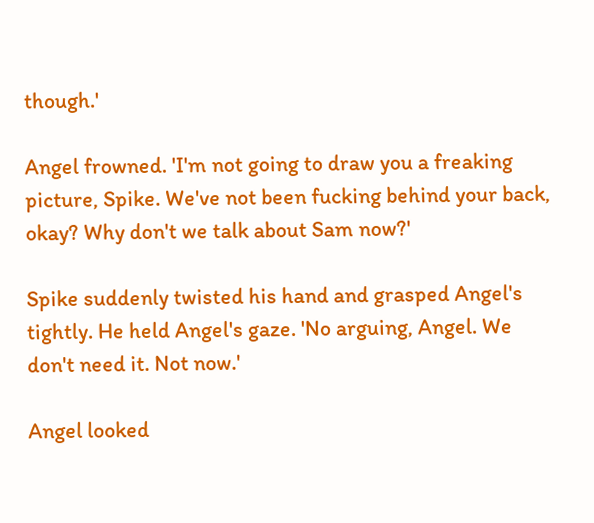though.'

Angel frowned. 'I'm not going to draw you a freaking picture, Spike. We've not been fucking behind your back, okay? Why don't we talk about Sam now?'

Spike suddenly twisted his hand and grasped Angel's tightly. He held Angel's gaze. 'No arguing, Angel. We don't need it. Not now.'

Angel looked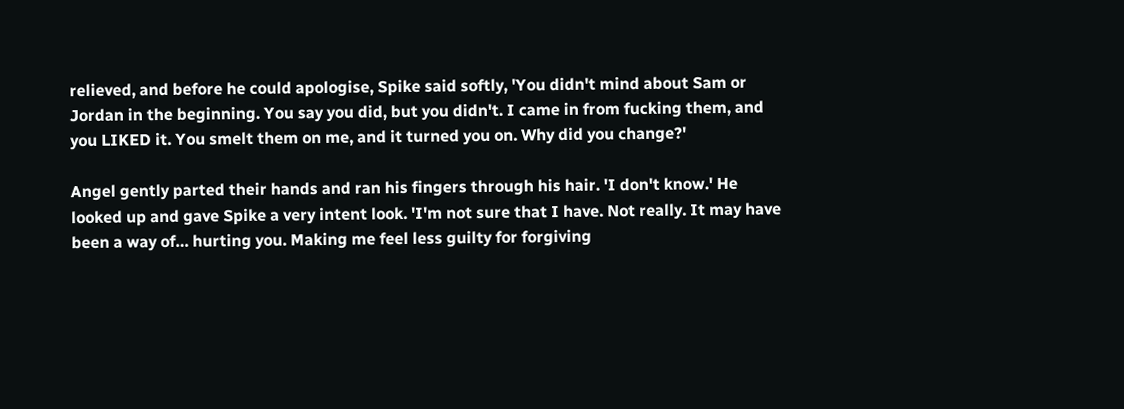relieved, and before he could apologise, Spike said softly, 'You didn't mind about Sam or Jordan in the beginning. You say you did, but you didn't. I came in from fucking them, and you LIKED it. You smelt them on me, and it turned you on. Why did you change?'

Angel gently parted their hands and ran his fingers through his hair. 'I don't know.' He looked up and gave Spike a very intent look. 'I'm not sure that I have. Not really. It may have been a way of… hurting you. Making me feel less guilty for forgiving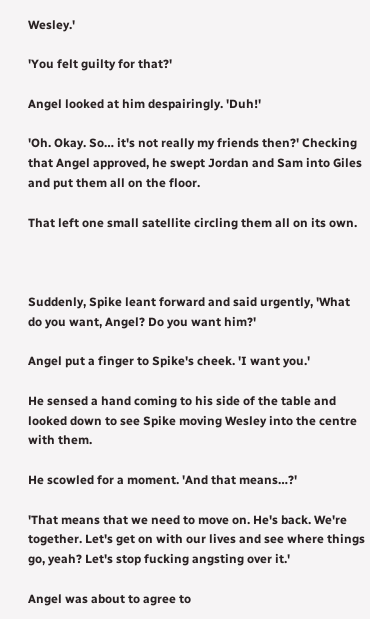Wesley.'

'You felt guilty for that?'

Angel looked at him despairingly. 'Duh!'

'Oh. Okay. So… it's not really my friends then?' Checking that Angel approved, he swept Jordan and Sam into Giles and put them all on the floor.

That left one small satellite circling them all on its own.



Suddenly, Spike leant forward and said urgently, 'What do you want, Angel? Do you want him?'

Angel put a finger to Spike's cheek. 'I want you.'

He sensed a hand coming to his side of the table and looked down to see Spike moving Wesley into the centre with them.

He scowled for a moment. 'And that means…?'

'That means that we need to move on. He's back. We're together. Let's get on with our lives and see where things go, yeah? Let's stop fucking angsting over it.'

Angel was about to agree to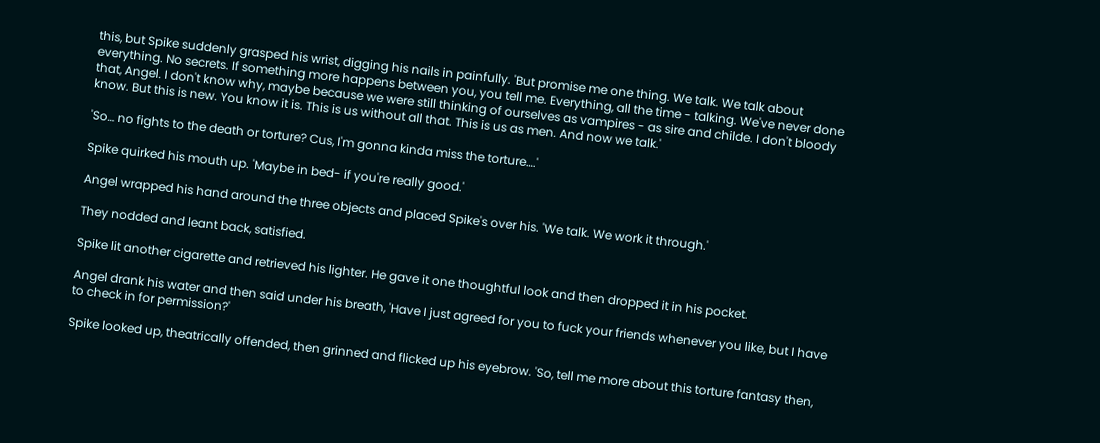this, but Spike suddenly grasped his wrist, digging his nails in painfully. 'But promise me one thing. We talk. We talk about everything. No secrets. If something more happens between you, you tell me. Everything, all the time - talking. We've never done that, Angel. I don't know why, maybe because we were still thinking of ourselves as vampires - as sire and childe. I don't bloody know. But this is new. You know it is. This is us without all that. This is us as men. And now we talk.'

'So… no fights to the death or torture? Cus, I'm gonna kinda miss the torture….'

Spike quirked his mouth up. 'Maybe in bed- if you're really good.'

Angel wrapped his hand around the three objects and placed Spike's over his. 'We talk. We work it through.'

They nodded and leant back, satisfied.

Spike lit another cigarette and retrieved his lighter. He gave it one thoughtful look and then dropped it in his pocket.

Angel drank his water and then said under his breath, 'Have I just agreed for you to fuck your friends whenever you like, but I have to check in for permission?'

Spike looked up, theatrically offended, then grinned and flicked up his eyebrow. 'So, tell me more about this torture fantasy then,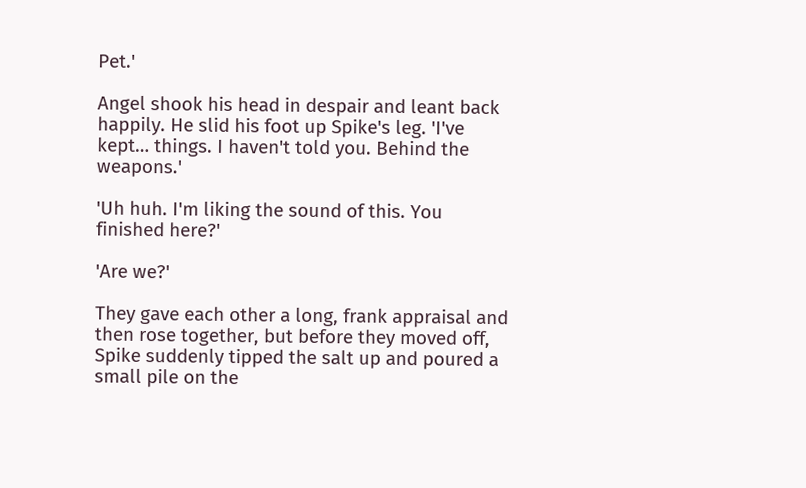Pet.'

Angel shook his head in despair and leant back happily. He slid his foot up Spike's leg. 'I've kept… things. I haven't told you. Behind the weapons.'

'Uh huh. I'm liking the sound of this. You finished here?'

'Are we?'

They gave each other a long, frank appraisal and then rose together, but before they moved off, Spike suddenly tipped the salt up and poured a small pile on the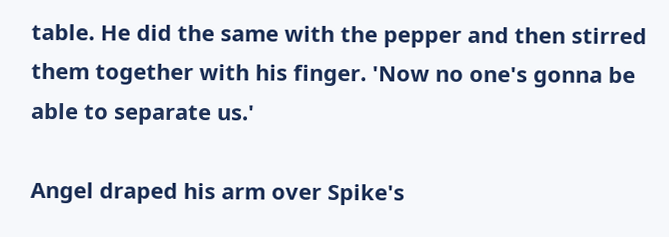table. He did the same with the pepper and then stirred them together with his finger. 'Now no one's gonna be able to separate us.'

Angel draped his arm over Spike's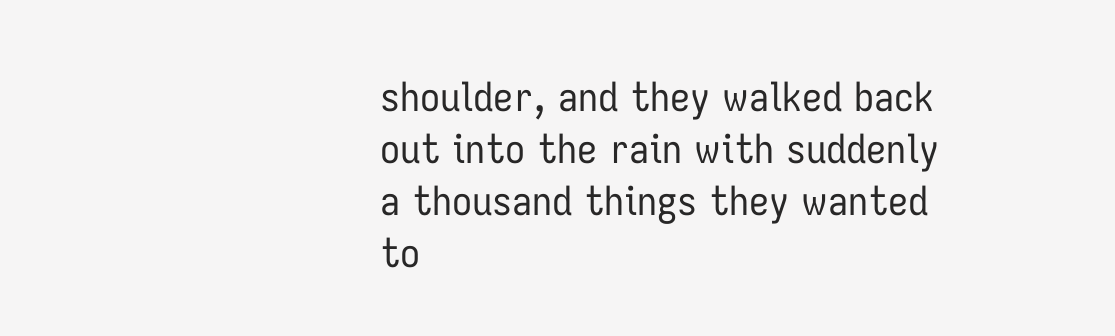shoulder, and they walked back out into the rain with suddenly a thousand things they wanted to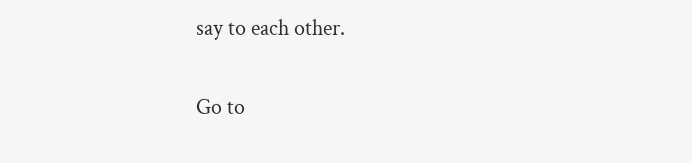say to each other.

Go to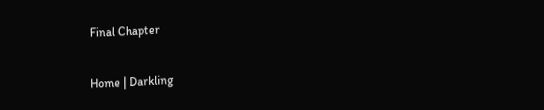Final Chapter

Home | Darkling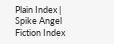Plain Index | Spike Angel Fiction Index